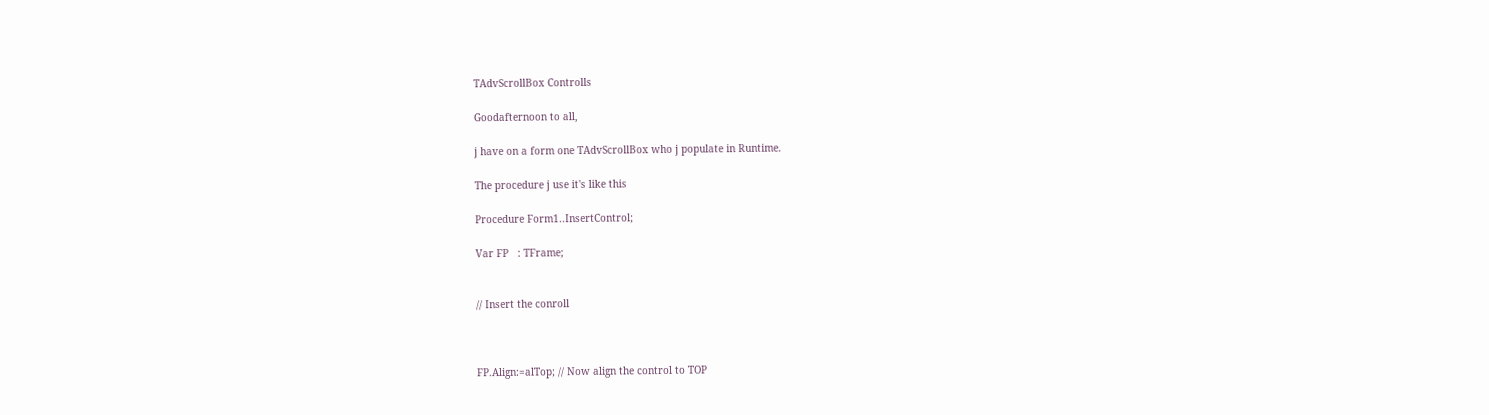TAdvScrollBox Controlls

Goodafternoon to all,

j have on a form one TAdvScrollBox who j populate in Runtime.

The procedure j use it's like this

Procedure Form1..InsertControl;

Var FP   : TFrame;


// Insert the conroll



FP.Align:=alTop; // Now align the control to TOP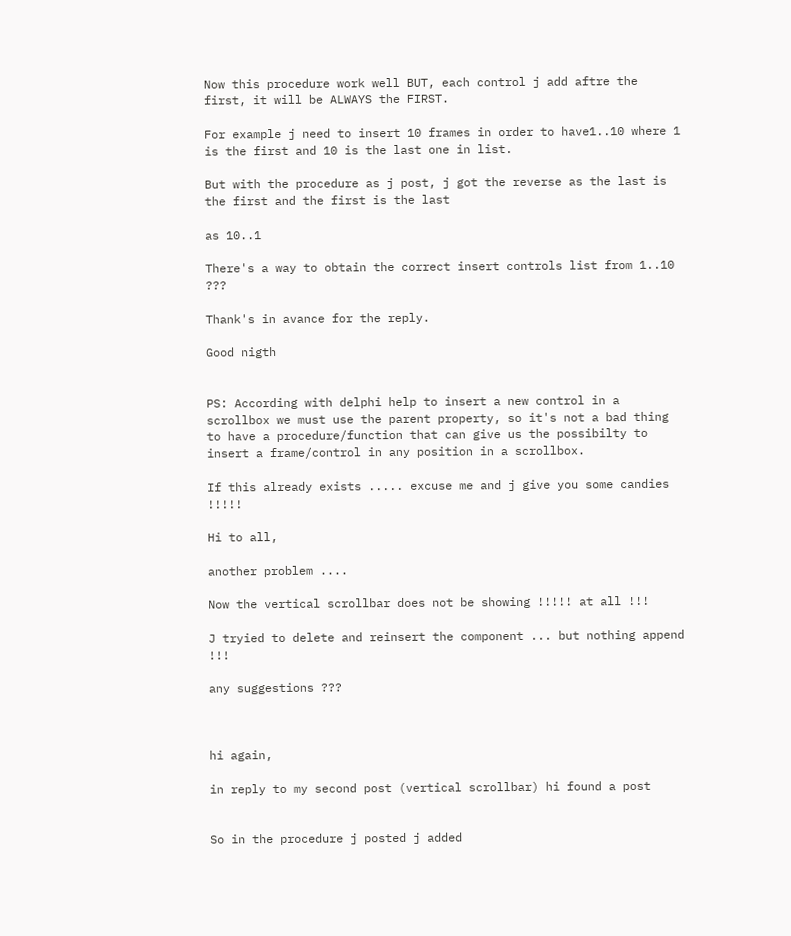Now this procedure work well BUT, each control j add aftre the first, it will be ALWAYS the FIRST.

For example j need to insert 10 frames in order to have1..10 where 1 is the first and 10 is the last one in list.

But with the procedure as j post, j got the reverse as the last is the first and the first is the last

as 10..1

There's a way to obtain the correct insert controls list from 1..10 ???

Thank's in avance for the reply.

Good nigth


PS: According with delphi help to insert a new control in a scrollbox we must use the parent property, so it's not a bad thing to have a procedure/function that can give us the possibilty to insert a frame/control in any position in a scrollbox.

If this already exists ..... excuse me and j give you some candies !!!!!

Hi to all,

another problem ....

Now the vertical scrollbar does not be showing !!!!! at all !!!

J tryied to delete and reinsert the component ... but nothing append !!!

any suggestions ???



hi again,

in reply to my second post (vertical scrollbar) hi found a post


So in the procedure j posted j added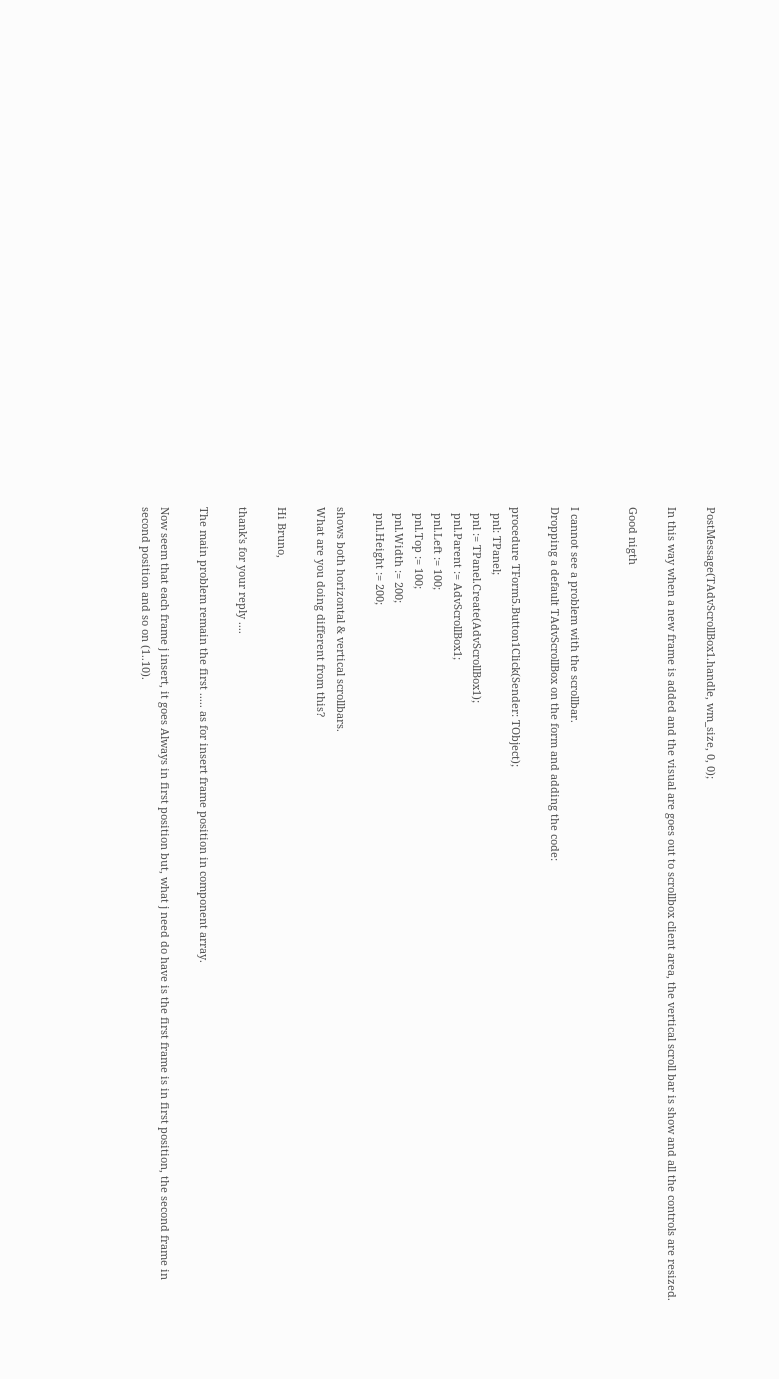PostMessage(TAdvScrollBox1.handle, wm_size, 0, 0);

In this way when a new frame is added and the visual are goes out to scrollbox client area, the vertical scroll bar is show and all the controls are resized.

Good nigth


I cannot see a problem with the scrollbar.
Dropping a default TAdvScrollBox on the form and adding the code:

procedure TForm5.Button1Click(Sender: TObject);
  pnl: TPanel;
  pnl := TPanel.Create(AdvScrollBox1);
  pnl.Parent := AdvScrollBox1;
  pnl.Left := 100;
  pnl.Top := 100;
  pnl.Width := 200;
  pnl.Height := 200;

shows both horizontal & vertical scrollbars.
What are you doing different from this?

Hi Bruno,

thank's for your reply ....

The main problem remain the first ..... as for insert frame position in component array.

Now seem that each frame j insert, it goes Always in first position but, what j need do have is the first frame is in first position, the second frame in second position and so on (1..10).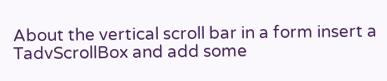About the vertical scroll bar in a form insert a TadvScrollBox and add some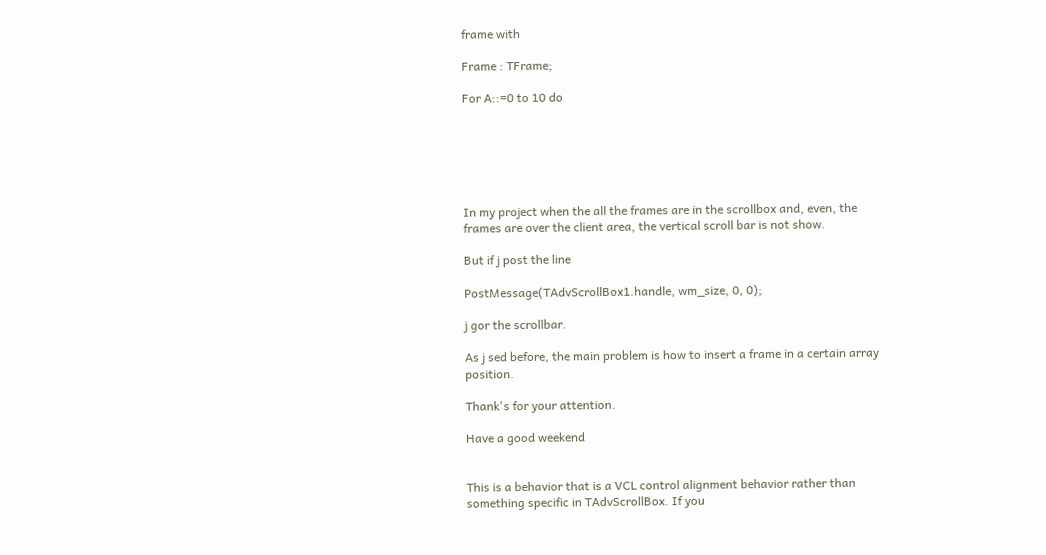frame with

Frame : TFrame;

For A::=0 to 10 do






In my project when the all the frames are in the scrollbox and, even, the frames are over the client area, the vertical scroll bar is not show.

But if j post the line

PostMessage(TAdvScrollBox1.handle, wm_size, 0, 0);

j gor the scrollbar.

As j sed before, the main problem is how to insert a frame in a certain array position.

Thank's for your attention.

Have a good weekend


This is a behavior that is a VCL control alignment behavior rather than something specific in TAdvScrollBox. If you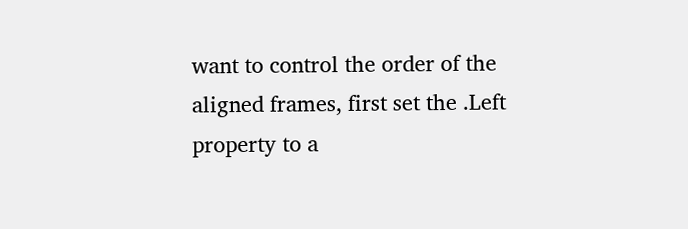want to control the order of the aligned frames, first set the .Left property to a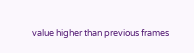value higher than previous frames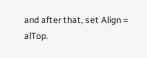and after that, set Align = alTop.